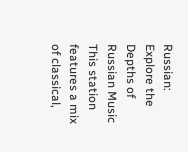Russian: Explore the Depths of Russian Music
This station features a mix of classical,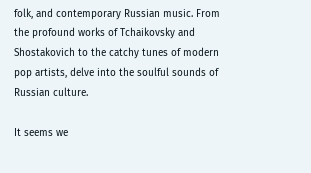folk, and contemporary Russian music. From the profound works of Tchaikovsky and Shostakovich to the catchy tunes of modern pop artists, delve into the soulful sounds of Russian culture.

It seems we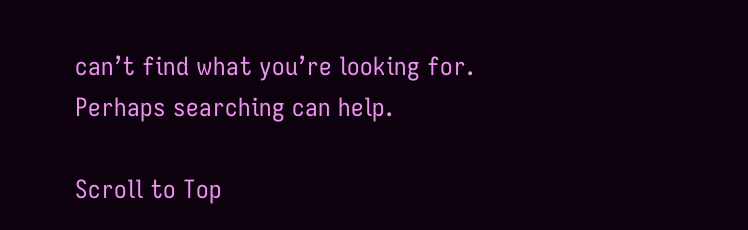can’t find what you’re looking for. Perhaps searching can help.

Scroll to Top